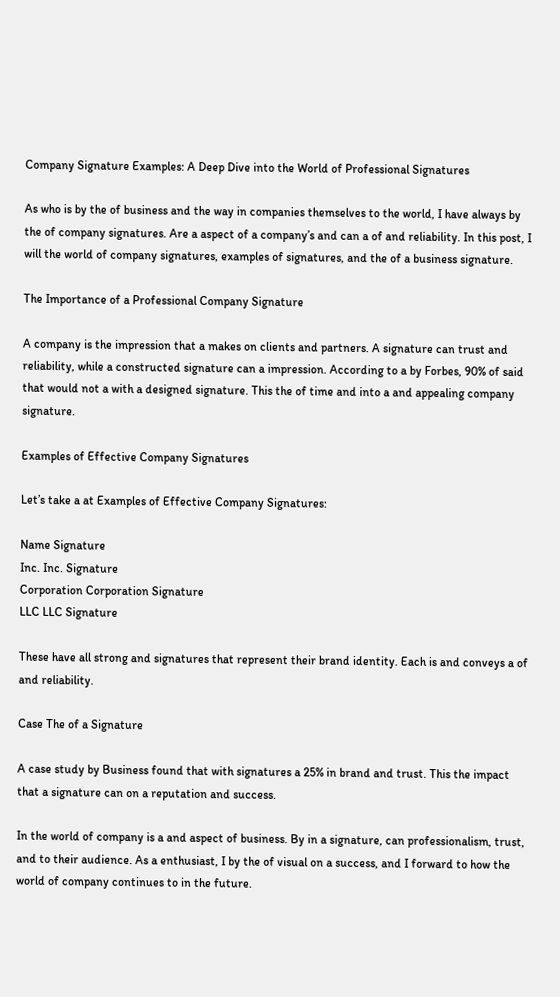Company Signature Examples: A Deep Dive into the World of Professional Signatures

As who is by the of business and the way in companies themselves to the world, I have always by the of company signatures. Are a aspect of a company’s and can a of and reliability. In this post, I will the world of company signatures, examples of signatures, and the of a business signature.

The Importance of a Professional Company Signature

A company is the impression that a makes on clients and partners. A signature can trust and reliability, while a constructed signature can a impression. According to a by Forbes, 90% of said that would not a with a designed signature. This the of time and into a and appealing company signature.

Examples of Effective Company Signatures

Let’s take a at Examples of Effective Company Signatures:

Name Signature
Inc. Inc. Signature
Corporation Corporation Signature
LLC LLC Signature

These have all strong and signatures that represent their brand identity. Each is and conveys a of and reliability.

Case The of a Signature

A case study by Business found that with signatures a 25% in brand and trust. This the impact that a signature can on a reputation and success.

In the world of company is a and aspect of business. By in a signature, can professionalism, trust, and to their audience. As a enthusiast, I by the of visual on a success, and I forward to how the world of company continues to in the future.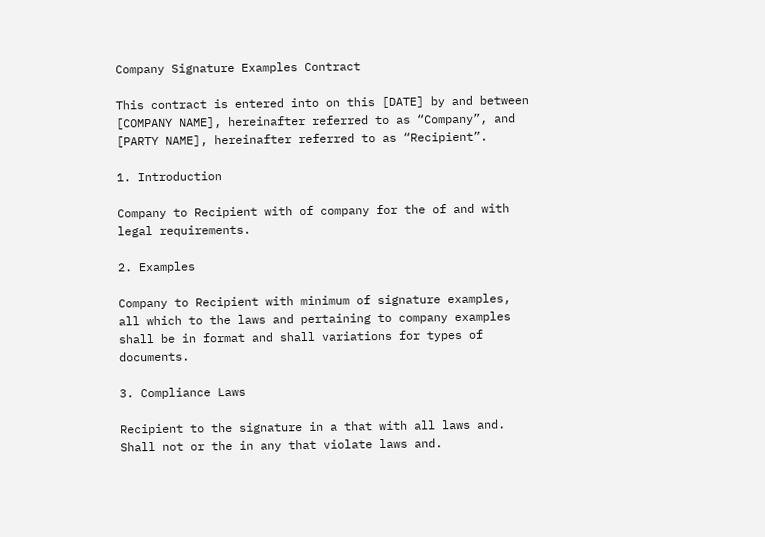Company Signature Examples Contract

This contract is entered into on this [DATE] by and between [COMPANY NAME], hereinafter referred to as “Company”, and [PARTY NAME], hereinafter referred to as “Recipient”.

1. Introduction

Company to Recipient with of company for the of and with legal requirements.

2. Examples

Company to Recipient with minimum of signature examples, all which to the laws and pertaining to company examples shall be in format and shall variations for types of documents.

3. Compliance Laws

Recipient to the signature in a that with all laws and. Shall not or the in any that violate laws and.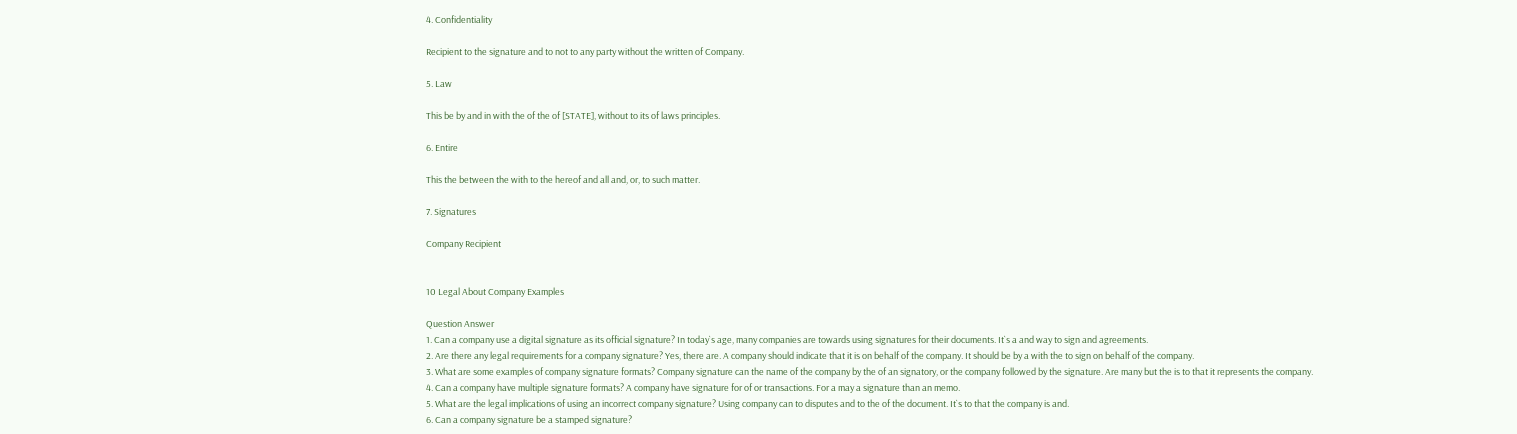4. Confidentiality

Recipient to the signature and to not to any party without the written of Company.

5. Law

This be by and in with the of the of [STATE], without to its of laws principles.

6. Entire

This the between the with to the hereof and all and, or, to such matter.

7. Signatures

Company Recipient


10 Legal About Company Examples

Question Answer
1. Can a company use a digital signature as its official signature? In today`s age, many companies are towards using signatures for their documents. It`s a and way to sign and agreements.
2. Are there any legal requirements for a company signature? Yes, there are. A company should indicate that it is on behalf of the company. It should be by a with the to sign on behalf of the company.
3. What are some examples of company signature formats? Company signature can the name of the company by the of an signatory, or the company followed by the signature. Are many but the is to that it represents the company.
4. Can a company have multiple signature formats? A company have signature for of or transactions. For a may a signature than an memo.
5. What are the legal implications of using an incorrect company signature? Using company can to disputes and to the of the document. It`s to that the company is and.
6. Can a company signature be a stamped signature?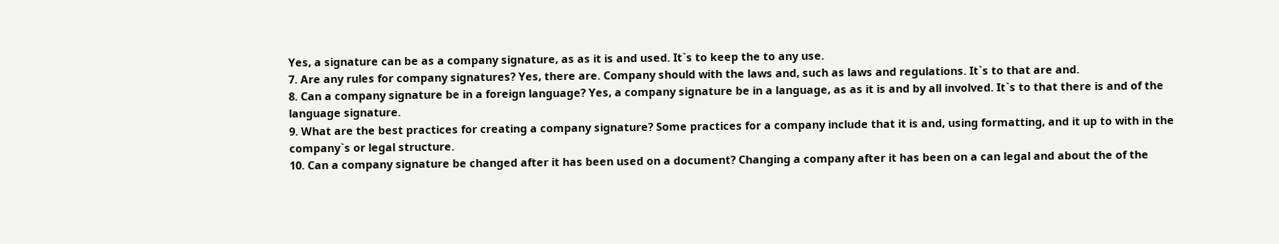Yes, a signature can be as a company signature, as as it is and used. It`s to keep the to any use.
7. Are any rules for company signatures? Yes, there are. Company should with the laws and, such as laws and regulations. It`s to that are and.
8. Can a company signature be in a foreign language? Yes, a company signature be in a language, as as it is and by all involved. It`s to that there is and of the language signature.
9. What are the best practices for creating a company signature? Some practices for a company include that it is and, using formatting, and it up to with in the company`s or legal structure.
10. Can a company signature be changed after it has been used on a document? Changing a company after it has been on a can legal and about the of the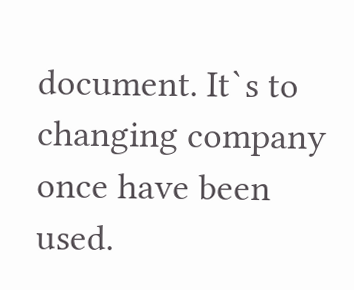document. It`s to changing company once have been used.